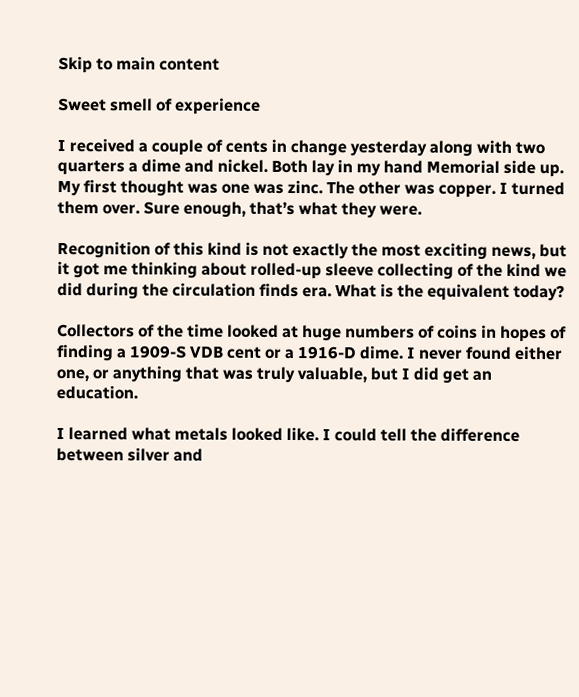Skip to main content

Sweet smell of experience

I received a couple of cents in change yesterday along with two quarters a dime and nickel. Both lay in my hand Memorial side up. My first thought was one was zinc. The other was copper. I turned them over. Sure enough, that’s what they were.

Recognition of this kind is not exactly the most exciting news, but it got me thinking about rolled-up sleeve collecting of the kind we did during the circulation finds era. What is the equivalent today?

Collectors of the time looked at huge numbers of coins in hopes of finding a 1909-S VDB cent or a 1916-D dime. I never found either one, or anything that was truly valuable, but I did get an education.

I learned what metals looked like. I could tell the difference between silver and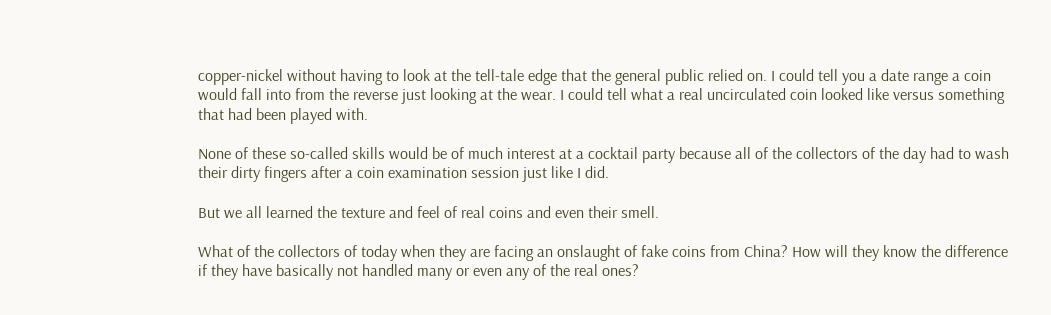copper-nickel without having to look at the tell-tale edge that the general public relied on. I could tell you a date range a coin would fall into from the reverse just looking at the wear. I could tell what a real uncirculated coin looked like versus something that had been played with.

None of these so-called skills would be of much interest at a cocktail party because all of the collectors of the day had to wash their dirty fingers after a coin examination session just like I did.

But we all learned the texture and feel of real coins and even their smell.

What of the collectors of today when they are facing an onslaught of fake coins from China? How will they know the difference if they have basically not handled many or even any of the real ones?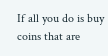If all you do is buy coins that are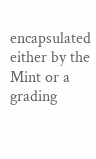encapsulated either by the Mint or a grading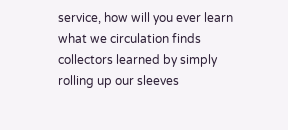service, how will you ever learn what we circulation finds collectors learned by simply rolling up our sleeves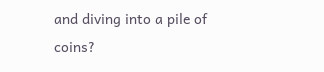and diving into a pile of coins?